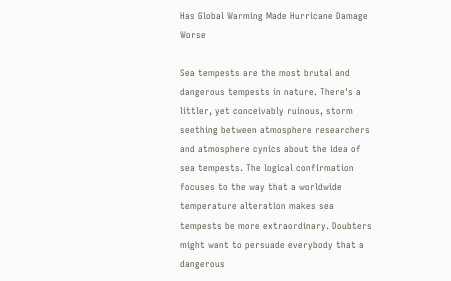Has Global Warming Made Hurricane Damage Worse

Sea tempests are the most brutal and dangerous tempests in nature. There's a littler, yet conceivably ruinous, storm seething between atmosphere researchers and atmosphere cynics about the idea of sea tempests. The logical confirmation focuses to the way that a worldwide temperature alteration makes sea tempests be more extraordinary. Doubters might want to persuade everybody that a dangerous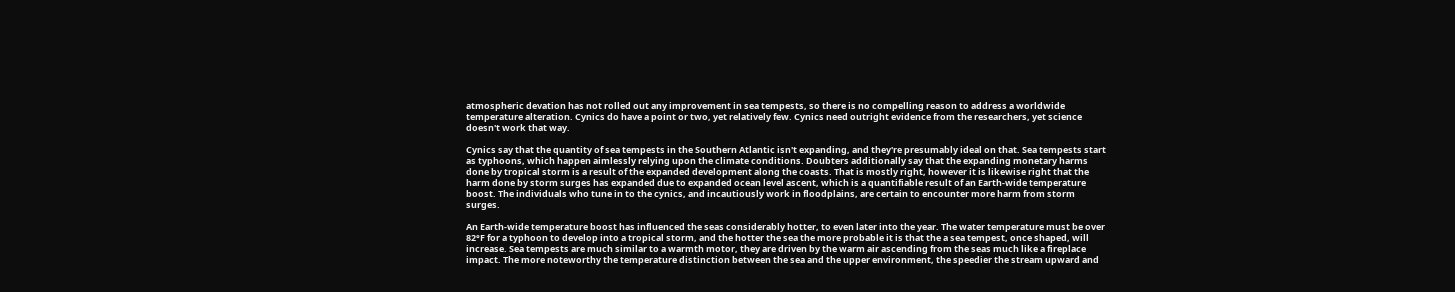atmospheric devation has not rolled out any improvement in sea tempests, so there is no compelling reason to address a worldwide temperature alteration. Cynics do have a point or two, yet relatively few. Cynics need outright evidence from the researchers, yet science doesn't work that way.

Cynics say that the quantity of sea tempests in the Southern Atlantic isn't expanding, and they're presumably ideal on that. Sea tempests start as typhoons, which happen aimlessly relying upon the climate conditions. Doubters additionally say that the expanding monetary harms done by tropical storm is a result of the expanded development along the coasts. That is mostly right, however it is likewise right that the harm done by storm surges has expanded due to expanded ocean level ascent, which is a quantifiable result of an Earth-wide temperature boost. The individuals who tune in to the cynics, and incautiously work in floodplains, are certain to encounter more harm from storm surges.

An Earth-wide temperature boost has influenced the seas considerably hotter, to even later into the year. The water temperature must be over 82°F for a typhoon to develop into a tropical storm, and the hotter the sea the more probable it is that the a sea tempest, once shaped, will increase. Sea tempests are much similar to a warmth motor, they are driven by the warm air ascending from the seas much like a fireplace impact. The more noteworthy the temperature distinction between the sea and the upper environment, the speedier the stream upward and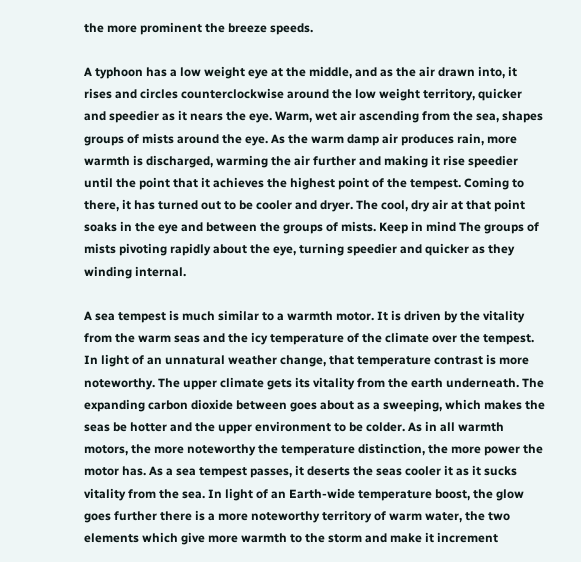the more prominent the breeze speeds.

A typhoon has a low weight eye at the middle, and as the air drawn into, it rises and circles counterclockwise around the low weight territory, quicker and speedier as it nears the eye. Warm, wet air ascending from the sea, shapes groups of mists around the eye. As the warm damp air produces rain, more warmth is discharged, warming the air further and making it rise speedier until the point that it achieves the highest point of the tempest. Coming to there, it has turned out to be cooler and dryer. The cool, dry air at that point soaks in the eye and between the groups of mists. Keep in mind The groups of mists pivoting rapidly about the eye, turning speedier and quicker as they winding internal.

A sea tempest is much similar to a warmth motor. It is driven by the vitality from the warm seas and the icy temperature of the climate over the tempest. In light of an unnatural weather change, that temperature contrast is more noteworthy. The upper climate gets its vitality from the earth underneath. The expanding carbon dioxide between goes about as a sweeping, which makes the seas be hotter and the upper environment to be colder. As in all warmth motors, the more noteworthy the temperature distinction, the more power the motor has. As a sea tempest passes, it deserts the seas cooler it as it sucks vitality from the sea. In light of an Earth-wide temperature boost, the glow goes further there is a more noteworthy territory of warm water, the two elements which give more warmth to the storm and make it increment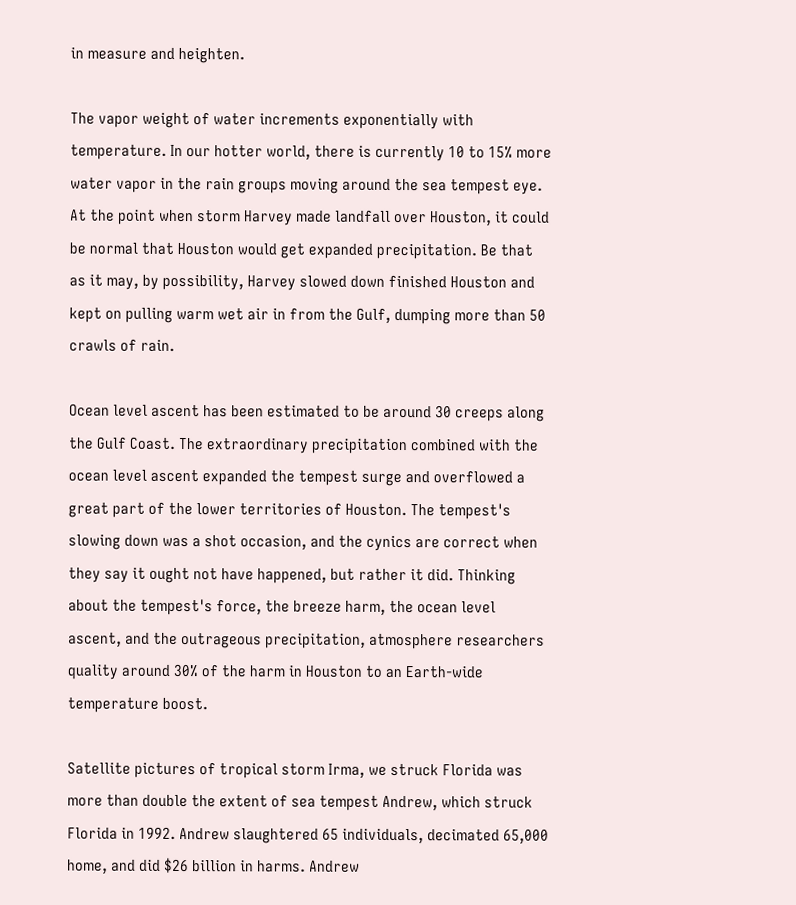in measure and heighten.

The vapor weight of water increments exponentially with temperature. In our hotter world, there is currently 10 to 15% more water vapor in the rain groups moving around the sea tempest eye. At the point when storm Harvey made landfall over Houston, it could be normal that Houston would get expanded precipitation. Be that as it may, by possibility, Harvey slowed down finished Houston and kept on pulling warm wet air in from the Gulf, dumping more than 50 crawls of rain.

Ocean level ascent has been estimated to be around 30 creeps along the Gulf Coast. The extraordinary precipitation combined with the ocean level ascent expanded the tempest surge and overflowed a great part of the lower territories of Houston. The tempest's slowing down was a shot occasion, and the cynics are correct when they say it ought not have happened, but rather it did. Thinking about the tempest's force, the breeze harm, the ocean level ascent, and the outrageous precipitation, atmosphere researchers quality around 30% of the harm in Houston to an Earth-wide temperature boost.

Satellite pictures of tropical storm Irma, we struck Florida was more than double the extent of sea tempest Andrew, which struck Florida in 1992. Andrew slaughtered 65 individuals, decimated 65,000 home, and did $26 billion in harms. Andrew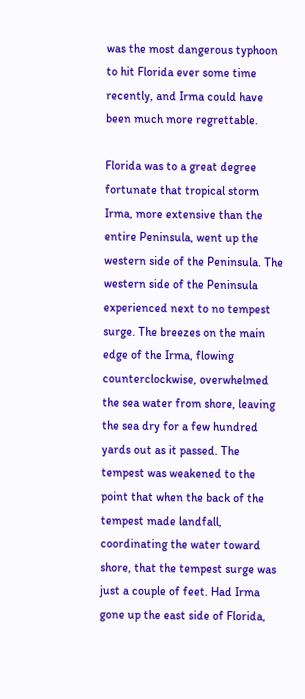was the most dangerous typhoon to hit Florida ever some time recently, and Irma could have been much more regrettable.

Florida was to a great degree fortunate that tropical storm Irma, more extensive than the entire Peninsula, went up the western side of the Peninsula. The western side of the Peninsula experienced next to no tempest surge. The breezes on the main edge of the Irma, flowing counterclockwise, overwhelmed the sea water from shore, leaving the sea dry for a few hundred yards out as it passed. The tempest was weakened to the point that when the back of the tempest made landfall, coordinating the water toward shore, that the tempest surge was just a couple of feet. Had Irma gone up the east side of Florida,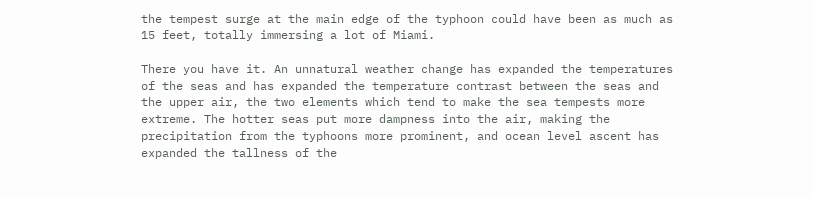the tempest surge at the main edge of the typhoon could have been as much as 15 feet, totally immersing a lot of Miami.

There you have it. An unnatural weather change has expanded the temperatures of the seas and has expanded the temperature contrast between the seas and the upper air, the two elements which tend to make the sea tempests more extreme. The hotter seas put more dampness into the air, making the precipitation from the typhoons more prominent, and ocean level ascent has expanded the tallness of the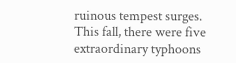ruinous tempest surges. This fall, there were five extraordinary typhoons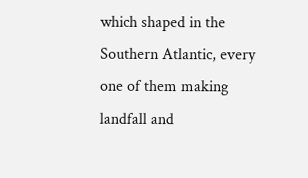which shaped in the Southern Atlantic, every one of them making landfall and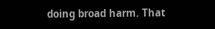doing broad harm. That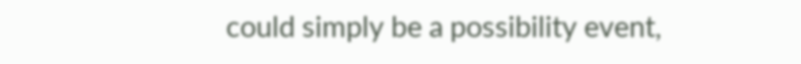could simply be a possibility event,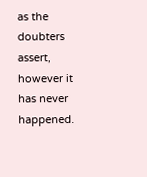as the doubters assert, however it has never happened.